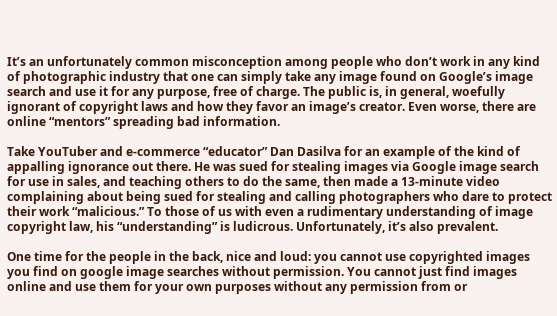It’s an unfortunately common misconception among people who don’t work in any kind of photographic industry that one can simply take any image found on Google’s image search and use it for any purpose, free of charge. The public is, in general, woefully ignorant of copyright laws and how they favor an image’s creator. Even worse, there are online “mentors” spreading bad information.

Take YouTuber and e-commerce “educator” Dan Dasilva for an example of the kind of appalling ignorance out there. He was sued for stealing images via Google image search for use in sales, and teaching others to do the same, then made a 13-minute video complaining about being sued for stealing and calling photographers who dare to protect their work “malicious.” To those of us with even a rudimentary understanding of image copyright law, his “understanding” is ludicrous. Unfortunately, it’s also prevalent.

One time for the people in the back, nice and loud: you cannot use copyrighted images you find on google image searches without permission. You cannot just find images online and use them for your own purposes without any permission from or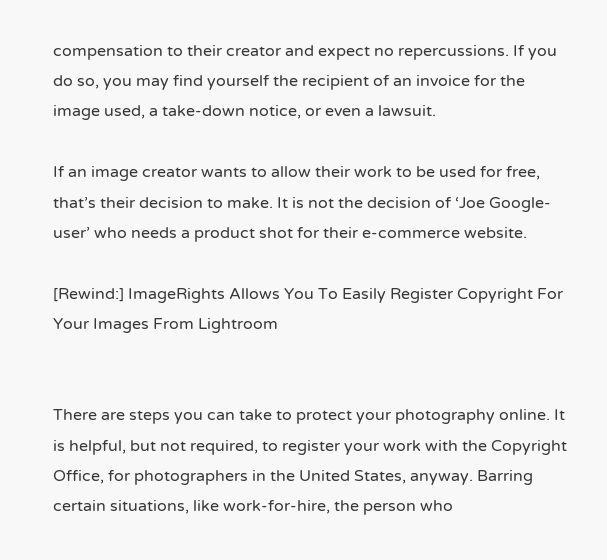compensation to their creator and expect no repercussions. If you do so, you may find yourself the recipient of an invoice for the image used, a take-down notice, or even a lawsuit.

If an image creator wants to allow their work to be used for free, that’s their decision to make. It is not the decision of ‘Joe Google-user’ who needs a product shot for their e-commerce website.

[Rewind:] ImageRights Allows You To Easily Register Copyright For Your Images From Lightroom


There are steps you can take to protect your photography online. It is helpful, but not required, to register your work with the Copyright Office, for photographers in the United States, anyway. Barring certain situations, like work-for-hire, the person who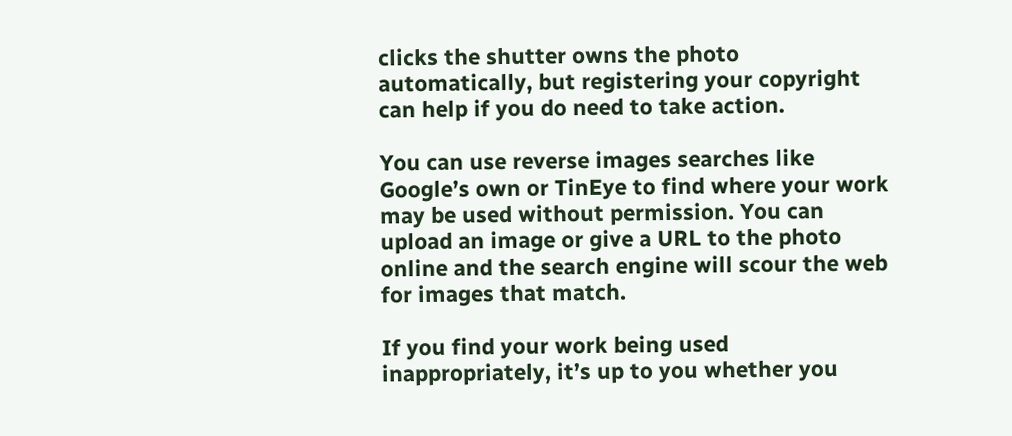clicks the shutter owns the photo automatically, but registering your copyright can help if you do need to take action.

You can use reverse images searches like Google’s own or TinEye to find where your work may be used without permission. You can upload an image or give a URL to the photo online and the search engine will scour the web for images that match.

If you find your work being used inappropriately, it’s up to you whether you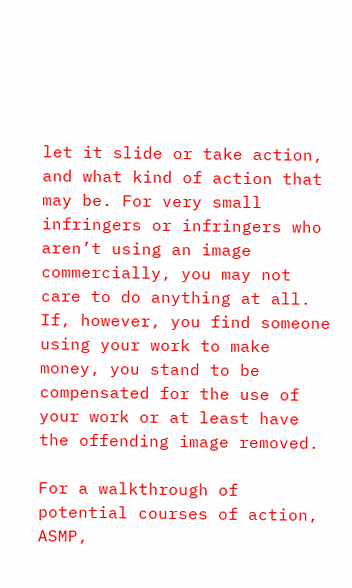let it slide or take action, and what kind of action that may be. For very small infringers or infringers who aren’t using an image commercially, you may not care to do anything at all. If, however, you find someone using your work to make money, you stand to be compensated for the use of your work or at least have the offending image removed.

For a walkthrough of potential courses of action, ASMP,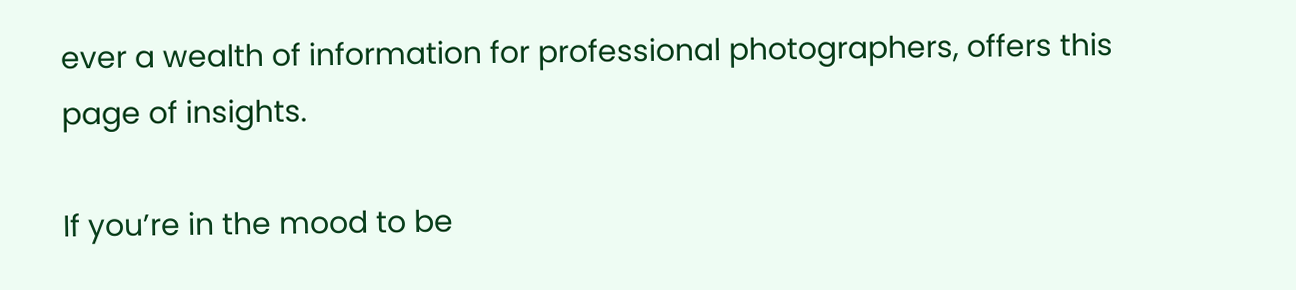ever a wealth of information for professional photographers, offers this page of insights.

If you’re in the mood to be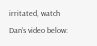irritated, watch Dan’s video below: